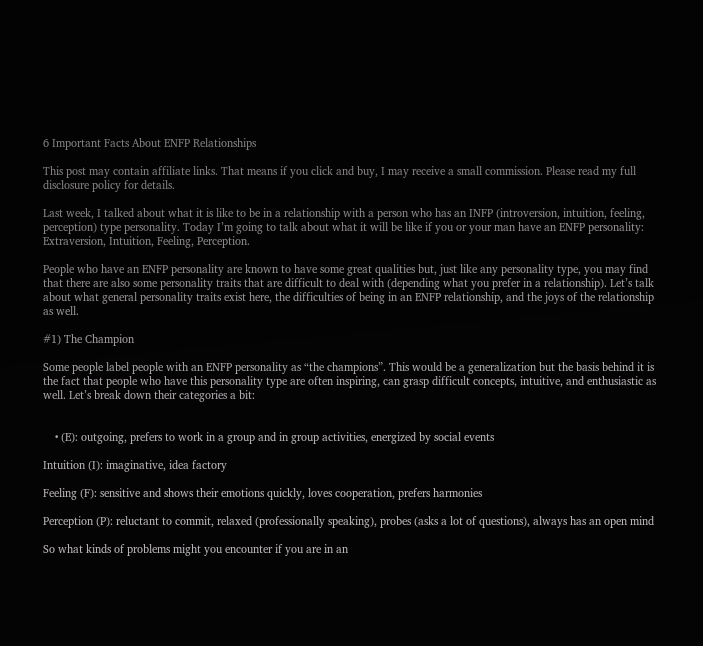6 Important Facts About ENFP Relationships

This post may contain affiliate links. That means if you click and buy, I may receive a small commission. Please read my full disclosure policy for details.

Last week, I talked about what it is like to be in a relationship with a person who has an INFP (introversion, intuition, feeling, perception) type personality. Today I’m going to talk about what it will be like if you or your man have an ENFP personality: Extraversion, Intuition, Feeling, Perception.

People who have an ENFP personality are known to have some great qualities but, just like any personality type, you may find that there are also some personality traits that are difficult to deal with (depending what you prefer in a relationship). Let’s talk about what general personality traits exist here, the difficulties of being in an ENFP relationship, and the joys of the relationship as well.

#1) The Champion

Some people label people with an ENFP personality as “the champions”. This would be a generalization but the basis behind it is the fact that people who have this personality type are often inspiring, can grasp difficult concepts, intuitive, and enthusiastic as well. Let’s break down their categories a bit:


    • (E): outgoing, prefers to work in a group and in group activities, energized by social events

Intuition (I): imaginative, idea factory

Feeling (F): sensitive and shows their emotions quickly, loves cooperation, prefers harmonies

Perception (P): reluctant to commit, relaxed (professionally speaking), probes (asks a lot of questions), always has an open mind

So what kinds of problems might you encounter if you are in an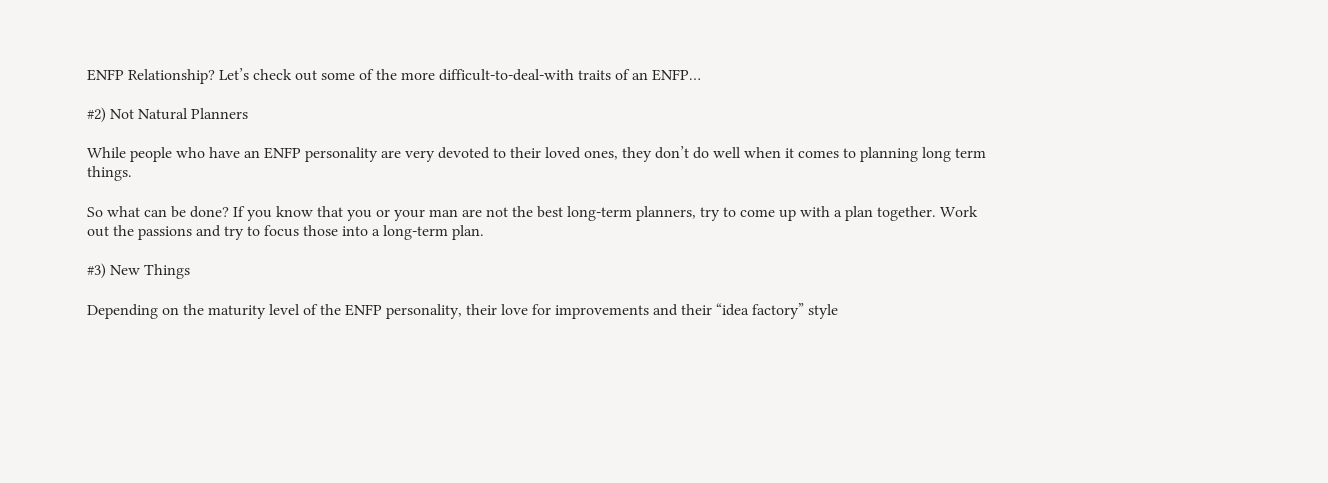ENFP Relationship? Let’s check out some of the more difficult-to-deal-with traits of an ENFP…

#2) Not Natural Planners

While people who have an ENFP personality are very devoted to their loved ones, they don’t do well when it comes to planning long term things.

So what can be done? If you know that you or your man are not the best long-term planners, try to come up with a plan together. Work out the passions and try to focus those into a long-term plan.

#3) New Things

Depending on the maturity level of the ENFP personality, their love for improvements and their “idea factory” style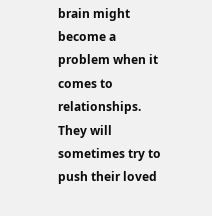brain might become a problem when it comes to relationships. They will sometimes try to push their loved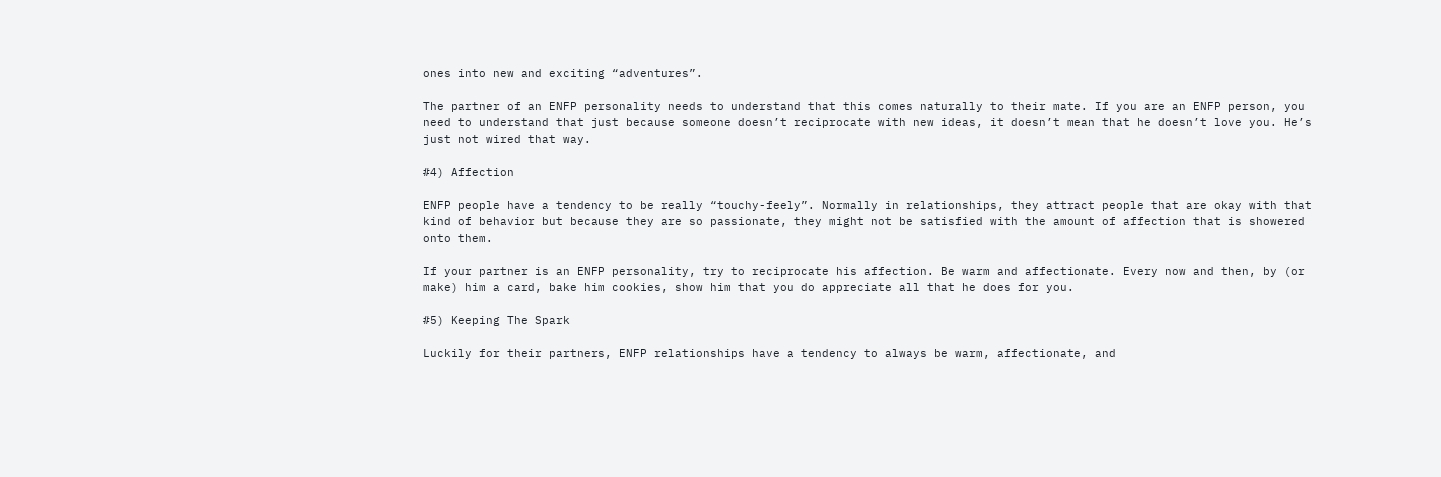ones into new and exciting “adventures”.

The partner of an ENFP personality needs to understand that this comes naturally to their mate. If you are an ENFP person, you need to understand that just because someone doesn’t reciprocate with new ideas, it doesn’t mean that he doesn’t love you. He’s just not wired that way.

#4) Affection

ENFP people have a tendency to be really “touchy-feely”. Normally in relationships, they attract people that are okay with that kind of behavior but because they are so passionate, they might not be satisfied with the amount of affection that is showered onto them.

If your partner is an ENFP personality, try to reciprocate his affection. Be warm and affectionate. Every now and then, by (or make) him a card, bake him cookies, show him that you do appreciate all that he does for you.

#5) Keeping The Spark

Luckily for their partners, ENFP relationships have a tendency to always be warm, affectionate, and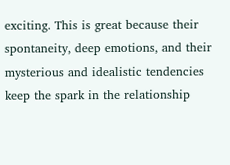exciting. This is great because their spontaneity, deep emotions, and their mysterious and idealistic tendencies keep the spark in the relationship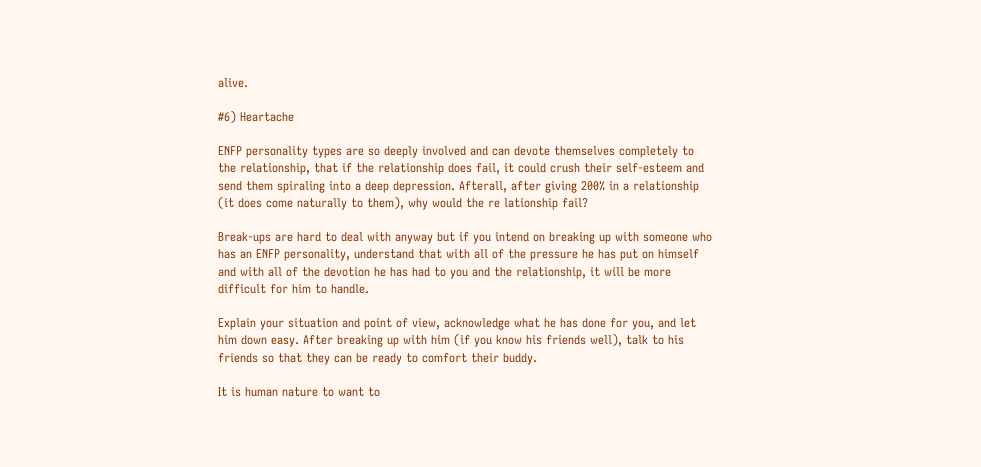alive.

#6) Heartache

ENFP personality types are so deeply involved and can devote themselves completely to the relationship, that if the relationship does fail, it could crush their self-esteem and send them spiraling into a deep depression. Afterall, after giving 200% in a relationship (it does come naturally to them), why would the re lationship fail?

Break-ups are hard to deal with anyway but if you intend on breaking up with someone who has an ENFP personality, understand that with all of the pressure he has put on himself and with all of the devotion he has had to you and the relationship, it will be more difficult for him to handle.

Explain your situation and point of view, acknowledge what he has done for you, and let him down easy. After breaking up with him (if you know his friends well), talk to his friends so that they can be ready to comfort their buddy.

It is human nature to want to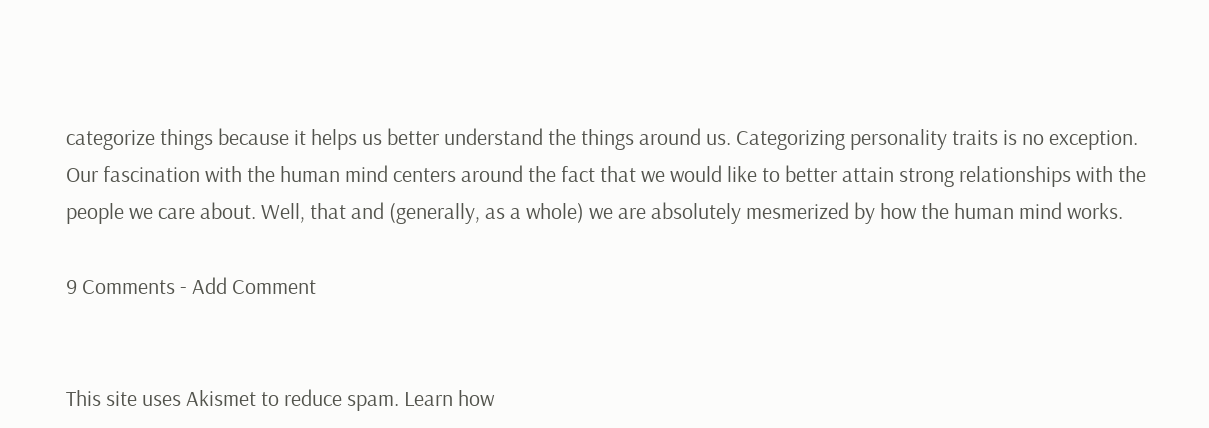categorize things because it helps us better understand the things around us. Categorizing personality traits is no exception. Our fascination with the human mind centers around the fact that we would like to better attain strong relationships with the people we care about. Well, that and (generally, as a whole) we are absolutely mesmerized by how the human mind works.

9 Comments - Add Comment


This site uses Akismet to reduce spam. Learn how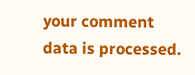your comment data is processed.